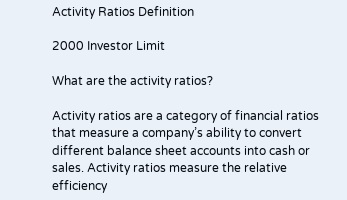Activity Ratios Definition

2000 Investor Limit

What are the activity ratios?

Activity ratios are a category of financial ratios that measure a company’s ability to convert different balance sheet accounts into cash or sales. Activity ratios measure the relative efficiency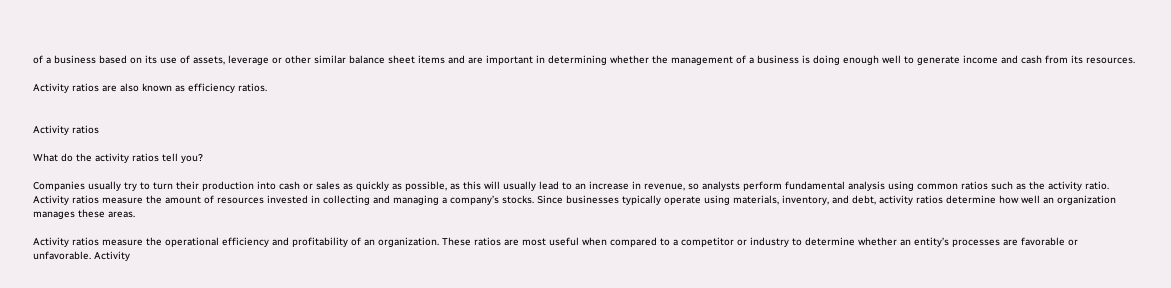of a business based on its use of assets, leverage or other similar balance sheet items and are important in determining whether the management of a business is doing enough well to generate income and cash from its resources.

Activity ratios are also known as efficiency ratios.


Activity ratios

What do the activity ratios tell you?

Companies usually try to turn their production into cash or sales as quickly as possible, as this will usually lead to an increase in revenue, so analysts perform fundamental analysis using common ratios such as the activity ratio. Activity ratios measure the amount of resources invested in collecting and managing a company’s stocks. Since businesses typically operate using materials, inventory, and debt, activity ratios determine how well an organization manages these areas.

Activity ratios measure the operational efficiency and profitability of an organization. These ratios are most useful when compared to a competitor or industry to determine whether an entity’s processes are favorable or unfavorable. Activity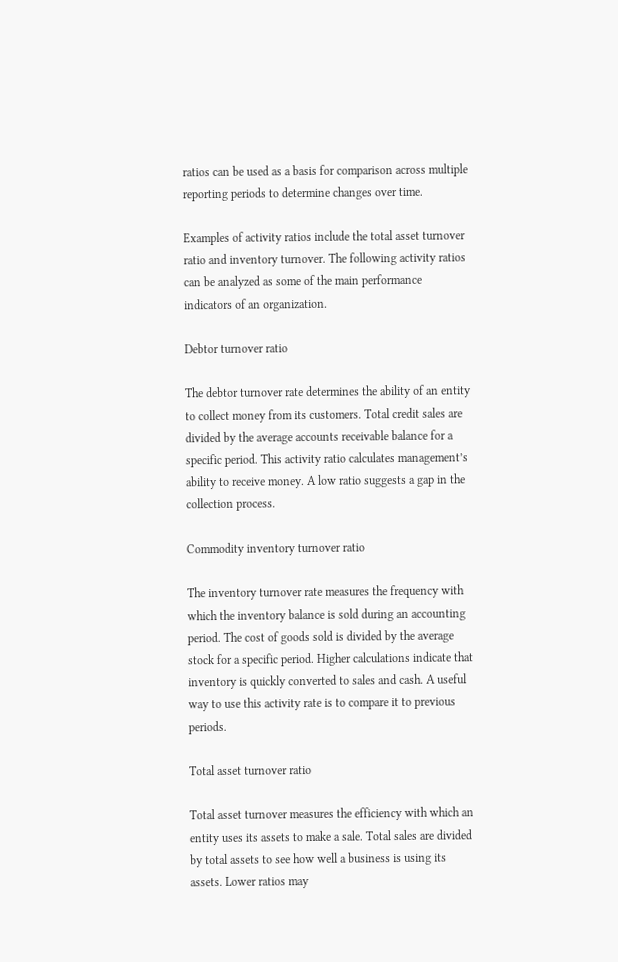ratios can be used as a basis for comparison across multiple reporting periods to determine changes over time.

Examples of activity ratios include the total asset turnover ratio and inventory turnover. The following activity ratios can be analyzed as some of the main performance indicators of an organization.

Debtor turnover ratio

The debtor turnover rate determines the ability of an entity to collect money from its customers. Total credit sales are divided by the average accounts receivable balance for a specific period. This activity ratio calculates management’s ability to receive money. A low ratio suggests a gap in the collection process.

Commodity inventory turnover ratio

The inventory turnover rate measures the frequency with which the inventory balance is sold during an accounting period. The cost of goods sold is divided by the average stock for a specific period. Higher calculations indicate that inventory is quickly converted to sales and cash. A useful way to use this activity rate is to compare it to previous periods.

Total asset turnover ratio

Total asset turnover measures the efficiency with which an entity uses its assets to make a sale. Total sales are divided by total assets to see how well a business is using its assets. Lower ratios may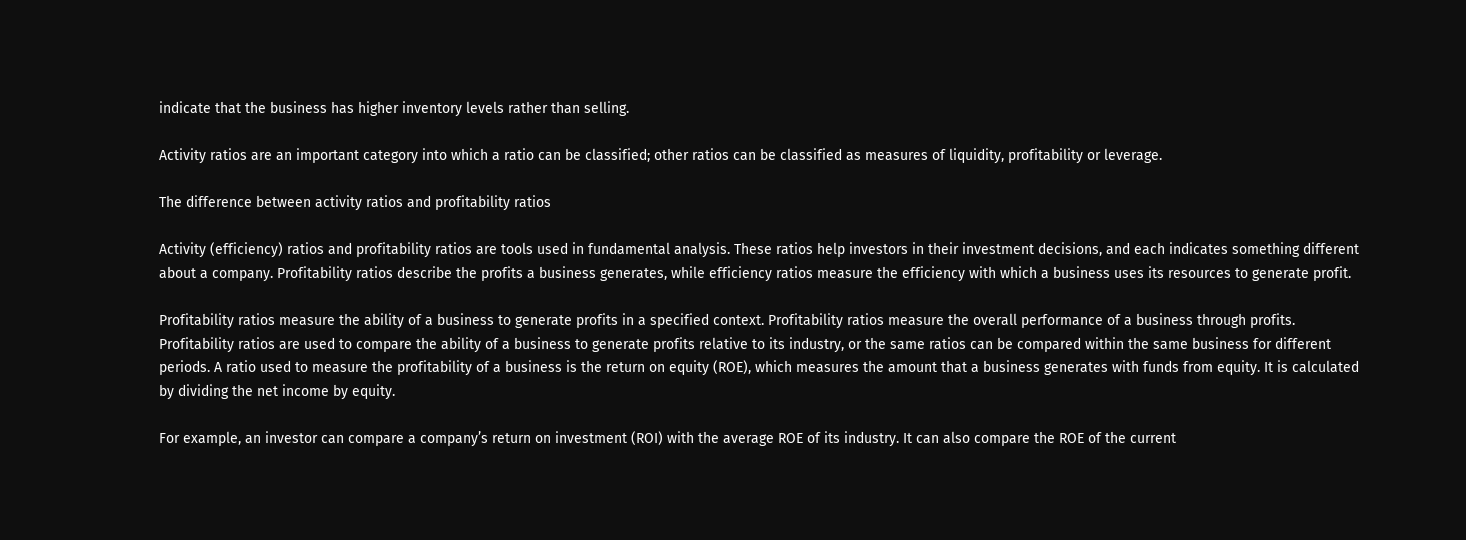indicate that the business has higher inventory levels rather than selling.

Activity ratios are an important category into which a ratio can be classified; other ratios can be classified as measures of liquidity, profitability or leverage.

The difference between activity ratios and profitability ratios

Activity (efficiency) ratios and profitability ratios are tools used in fundamental analysis. These ratios help investors in their investment decisions, and each indicates something different about a company. Profitability ratios describe the profits a business generates, while efficiency ratios measure the efficiency with which a business uses its resources to generate profit.

Profitability ratios measure the ability of a business to generate profits in a specified context. Profitability ratios measure the overall performance of a business through profits. Profitability ratios are used to compare the ability of a business to generate profits relative to its industry, or the same ratios can be compared within the same business for different periods. A ratio used to measure the profitability of a business is the return on equity (ROE), which measures the amount that a business generates with funds from equity. It is calculated by dividing the net income by equity.

For example, an investor can compare a company’s return on investment (ROI) with the average ROE of its industry. It can also compare the ROE of the current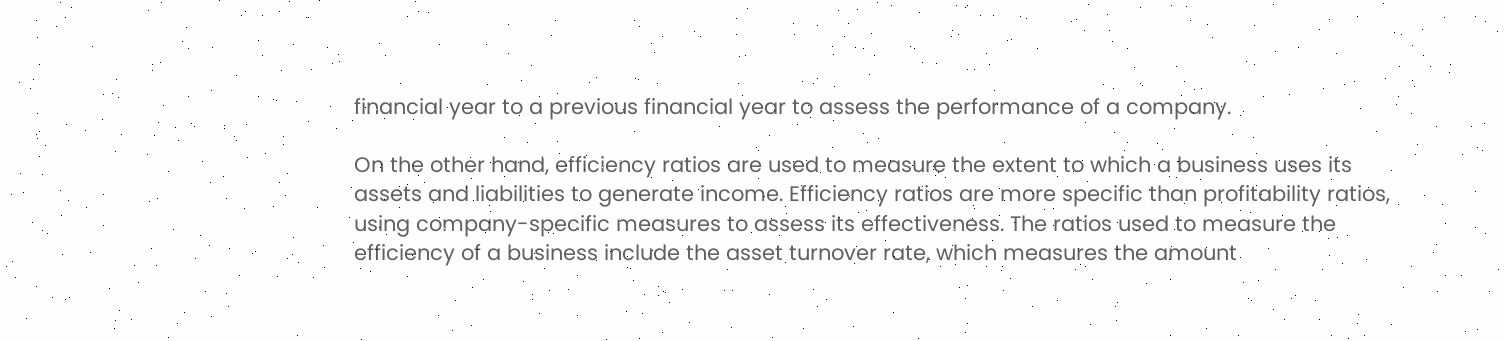financial year to a previous financial year to assess the performance of a company.

On the other hand, efficiency ratios are used to measure the extent to which a business uses its assets and liabilities to generate income. Efficiency ratios are more specific than profitability ratios, using company-specific measures to assess its effectiveness. The ratios used to measure the efficiency of a business include the asset turnover rate, which measures the amount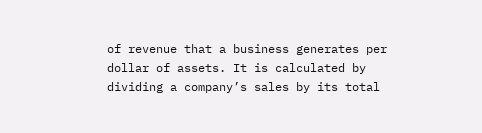of revenue that a business generates per dollar of assets. It is calculated by dividing a company’s sales by its total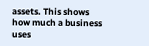assets. This shows how much a business uses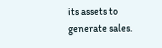its assets to generate sales.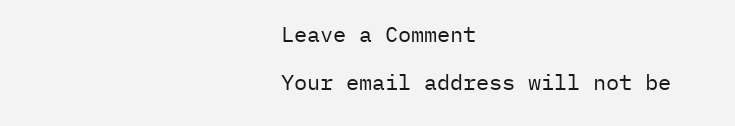Leave a Comment

Your email address will not be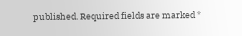published. Required fields are marked *